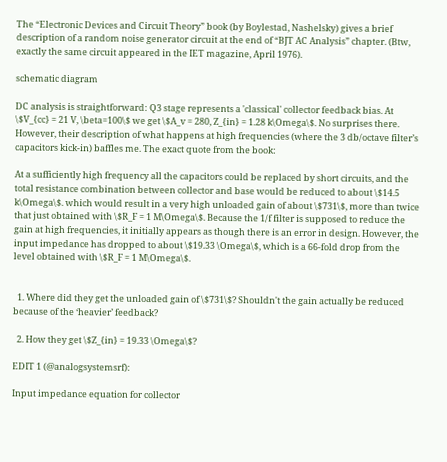The “Electronic Devices and Circuit Theory” book (by Boylestad, Nashelsky) gives a brief description of a random noise generator circuit at the end of “BJT AC Analysis” chapter. (Btw, exactly the same circuit appeared in the IET magazine, April 1976).

schematic diagram

DC analysis is straightforward: Q3 stage represents a 'classical' collector feedback bias. At \$V_{cc} = 21 V, \beta=100\$ we get \$A_v = 280, Z_{in} = 1.28 k\Omega\$. No surprises there. However, their description of what happens at high frequencies (where the 3 db/octave filter’s capacitors kick-in) baffles me. The exact quote from the book:

At a sufficiently high frequency all the capacitors could be replaced by short circuits, and the total resistance combination between collector and base would be reduced to about \$14.5 k\Omega\$. which would result in a very high unloaded gain of about \$731\$, more than twice that just obtained with \$R_F = 1 M\Omega\$. Because the 1/f filter is supposed to reduce the gain at high frequencies, it initially appears as though there is an error in design. However, the input impedance has dropped to about \$19.33 \Omega\$, which is a 66-fold drop from the level obtained with \$R_F = 1 M\Omega\$.


  1. Where did they get the unloaded gain of \$731\$? Shouldn't the gain actually be reduced because of the ‘heavier’ feedback?

  2. How they get \$Z_{in} = 19.33 \Omega\$?

EDIT 1 (@analogsystemsrf):

Input impedance equation for collector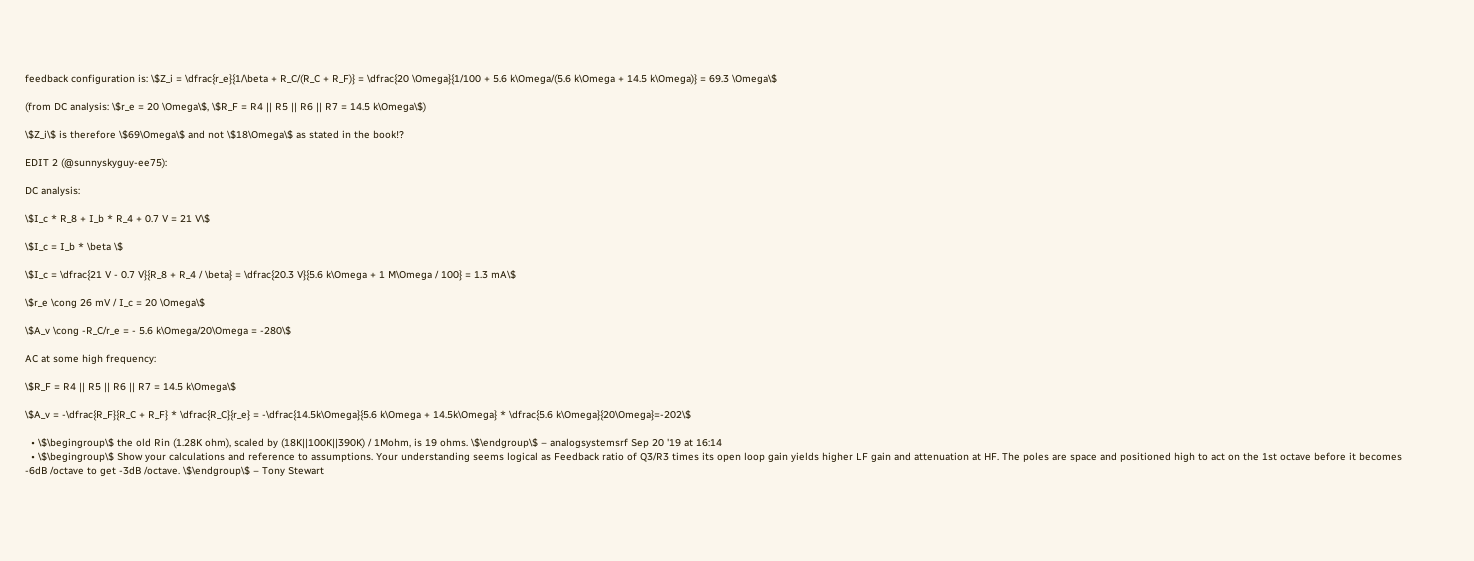feedback configuration is: \$Z_i = \dfrac{r_e}{1/\beta + R_C/(R_C + R_F)} = \dfrac{20 \Omega}{1/100 + 5.6 k\Omega/(5.6 k\Omega + 14.5 k\Omega)} = 69.3 \Omega\$

(from DC analysis: \$r_e = 20 \Omega\$, \$R_F = R4 || R5 || R6 || R7 = 14.5 k\Omega\$)

\$Z_i\$ is therefore \$69\Omega\$ and not \$18\Omega\$ as stated in the book!?

EDIT 2 (@sunnyskyguy-ee75):

DC analysis:

\$I_c * R_8 + I_b * R_4 + 0.7 V = 21 V\$

\$I_c = I_b * \beta \$

\$I_c = \dfrac{21 V - 0.7 V}{R_8 + R_4 / \beta} = \dfrac{20.3 V}{5.6 k\Omega + 1 M\Omega / 100} = 1.3 mA\$

\$r_e \cong 26 mV / I_c = 20 \Omega\$

\$A_v \cong -R_C/r_e = - 5.6 k\Omega/20\Omega = -280\$

AC at some high frequency:

\$R_F = R4 || R5 || R6 || R7 = 14.5 k\Omega\$

\$A_v = -\dfrac{R_F}{R_C + R_F} * \dfrac{R_C}{r_e} = -\dfrac{14.5k\Omega}{5.6 k\Omega + 14.5k\Omega} * \dfrac{5.6 k\Omega}{20\Omega}=-202\$

  • \$\begingroup\$ the old Rin (1.28K ohm), scaled by (18K||100K||390K) / 1Mohm, is 19 ohms. \$\endgroup\$ – analogsystemsrf Sep 20 '19 at 16:14
  • \$\begingroup\$ Show your calculations and reference to assumptions. Your understanding seems logical as Feedback ratio of Q3/R3 times its open loop gain yields higher LF gain and attenuation at HF. The poles are space and positioned high to act on the 1st octave before it becomes -6dB /octave to get -3dB /octave. \$\endgroup\$ – Tony Stewart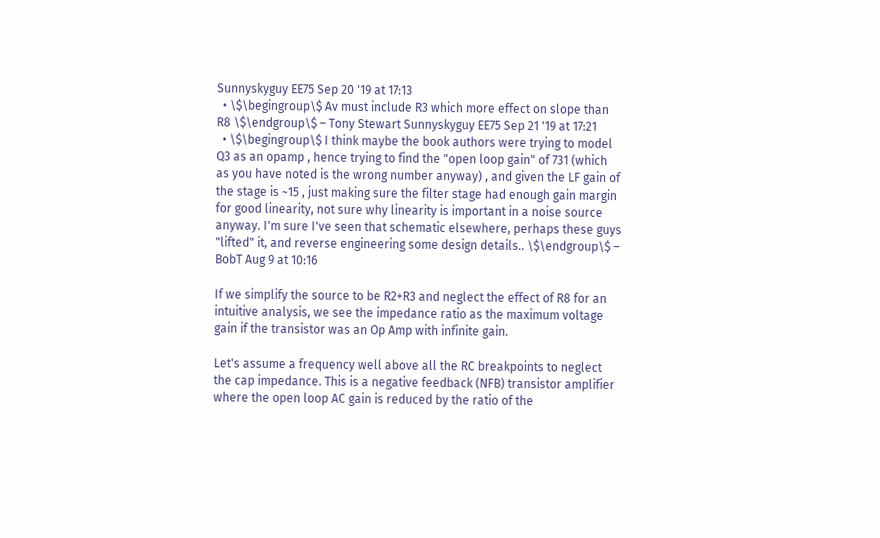Sunnyskyguy EE75 Sep 20 '19 at 17:13
  • \$\begingroup\$ Av must include R3 which more effect on slope than R8 \$\endgroup\$ – Tony Stewart Sunnyskyguy EE75 Sep 21 '19 at 17:21
  • \$\begingroup\$ I think maybe the book authors were trying to model Q3 as an opamp , hence trying to find the "open loop gain" of 731 (which as you have noted is the wrong number anyway) , and given the LF gain of the stage is ~15 , just making sure the filter stage had enough gain margin for good linearity, not sure why linearity is important in a noise source anyway. I'm sure I've seen that schematic elsewhere, perhaps these guys "lifted" it, and reverse engineering some design details.. \$\endgroup\$ – BobT Aug 9 at 10:16

If we simplify the source to be R2+R3 and neglect the effect of R8 for an intuitive analysis, we see the impedance ratio as the maximum voltage gain if the transistor was an Op Amp with infinite gain.

Let's assume a frequency well above all the RC breakpoints to neglect the cap impedance. This is a negative feedback (NFB) transistor amplifier where the open loop AC gain is reduced by the ratio of the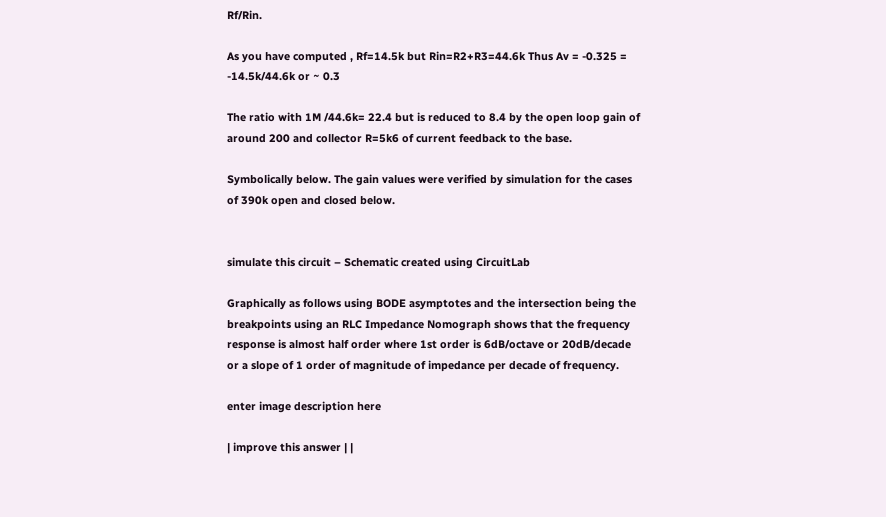Rf/Rin.

As you have computed , Rf=14.5k but Rin=R2+R3=44.6k Thus Av = -0.325 = -14.5k/44.6k or ~ 0.3

The ratio with 1M /44.6k= 22.4 but is reduced to 8.4 by the open loop gain of around 200 and collector R=5k6 of current feedback to the base.

Symbolically below. The gain values were verified by simulation for the cases of 390k open and closed below.


simulate this circuit – Schematic created using CircuitLab

Graphically as follows using BODE asymptotes and the intersection being the breakpoints using an RLC Impedance Nomograph shows that the frequency response is almost half order where 1st order is 6dB/octave or 20dB/decade or a slope of 1 order of magnitude of impedance per decade of frequency.

enter image description here

| improve this answer | |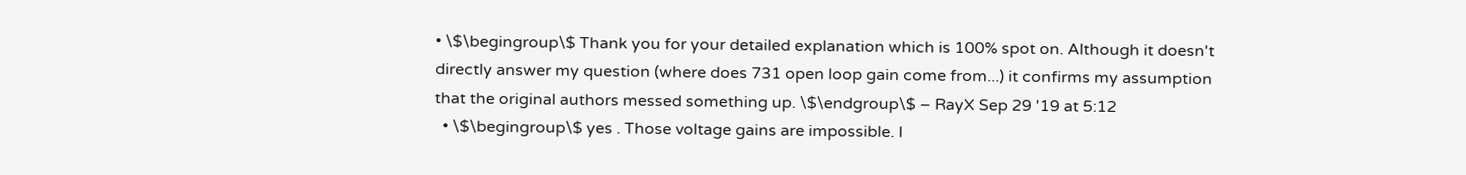• \$\begingroup\$ Thank you for your detailed explanation which is 100% spot on. Although it doesn't directly answer my question (where does 731 open loop gain come from...) it confirms my assumption that the original authors messed something up. \$\endgroup\$ – RayX Sep 29 '19 at 5:12
  • \$\begingroup\$ yes . Those voltage gains are impossible. I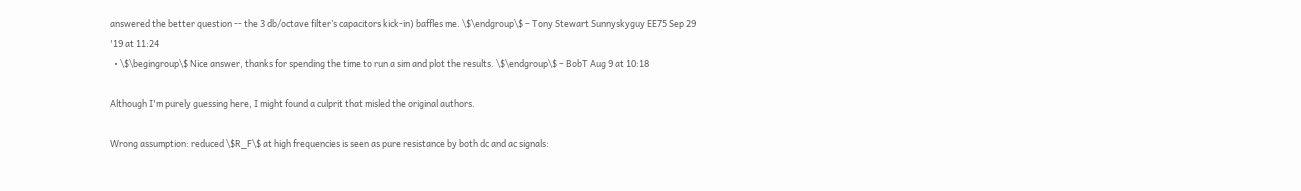answered the better question -- the 3 db/octave filter’s capacitors kick-in) baffles me. \$\endgroup\$ – Tony Stewart Sunnyskyguy EE75 Sep 29 '19 at 11:24
  • \$\begingroup\$ Nice answer, thanks for spending the time to run a sim and plot the results. \$\endgroup\$ – BobT Aug 9 at 10:18

Although I'm purely guessing here, I might found a culprit that misled the original authors.

Wrong assumption: reduced \$R_F\$ at high frequencies is seen as pure resistance by both dc and ac signals: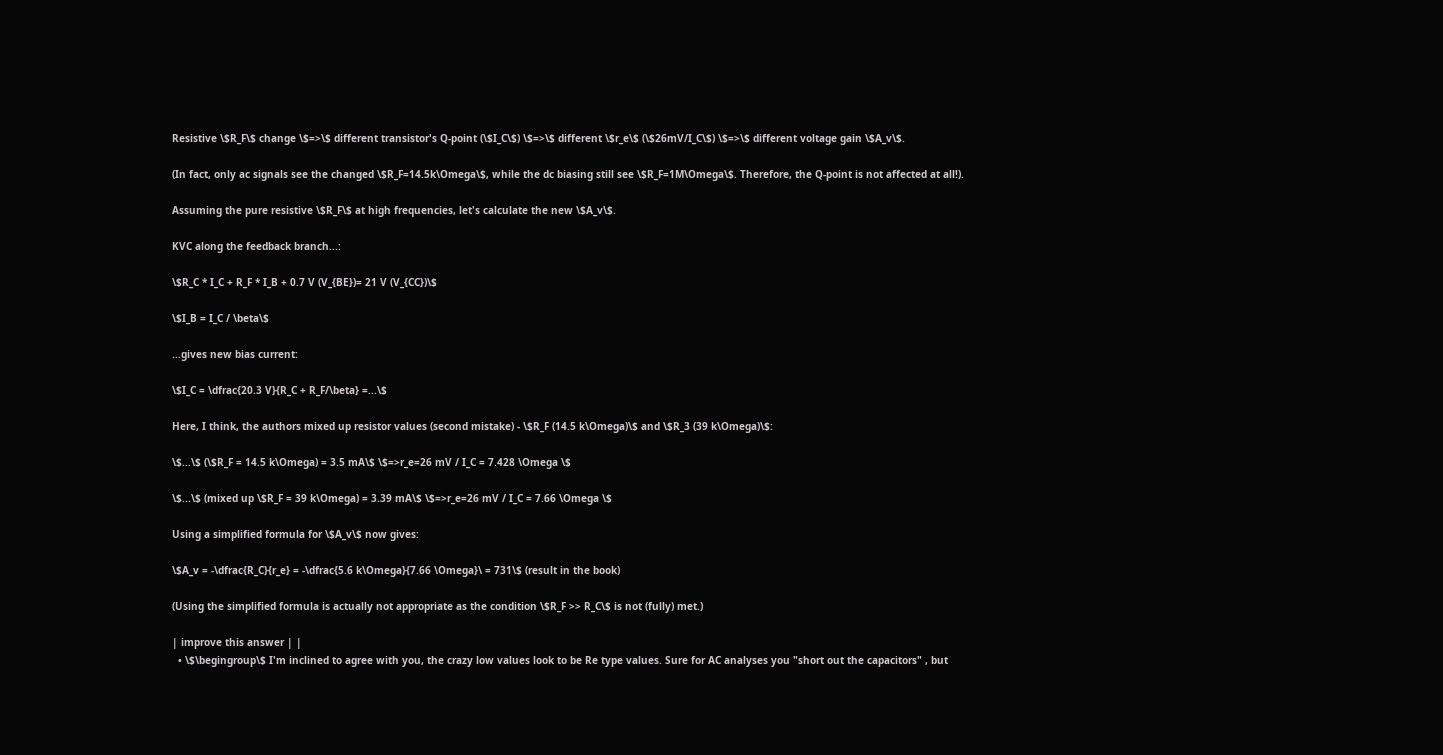Resistive \$R_F\$ change \$=>\$ different transistor's Q-point (\$I_C\$) \$=>\$ different \$r_e\$ (\$26mV/I_C\$) \$=>\$ different voltage gain \$A_v\$.

(In fact, only ac signals see the changed \$R_F=14.5k\Omega\$, while the dc biasing still see \$R_F=1M\Omega\$. Therefore, the Q-point is not affected at all!).

Assuming the pure resistive \$R_F\$ at high frequencies, let's calculate the new \$A_v\$.

KVC along the feedback branch...:

\$R_C * I_C + R_F * I_B + 0.7 V (V_{BE})= 21 V (V_{CC})\$

\$I_B = I_C / \beta\$

...gives new bias current:

\$I_C = \dfrac{20.3 V}{R_C + R_F/\beta} =...\$

Here, I think, the authors mixed up resistor values (second mistake) - \$R_F (14.5 k\Omega)\$ and \$R_3 (39 k\Omega)\$:

\$...\$ (\$R_F = 14.5 k\Omega) = 3.5 mA\$ \$=>r_e=26 mV / I_C = 7.428 \Omega \$

\$...\$ (mixed up \$R_F = 39 k\Omega) = 3.39 mA\$ \$=>r_e=26 mV / I_C = 7.66 \Omega \$

Using a simplified formula for \$A_v\$ now gives:

\$A_v = -\dfrac{R_C}{r_e} = -\dfrac{5.6 k\Omega}{7.66 \Omega}\ = 731\$ (result in the book)

(Using the simplified formula is actually not appropriate as the condition \$R_F >> R_C\$ is not (fully) met.)

| improve this answer | |
  • \$\begingroup\$ I'm inclined to agree with you, the crazy low values look to be Re type values. Sure for AC analyses you "short out the capacitors" , but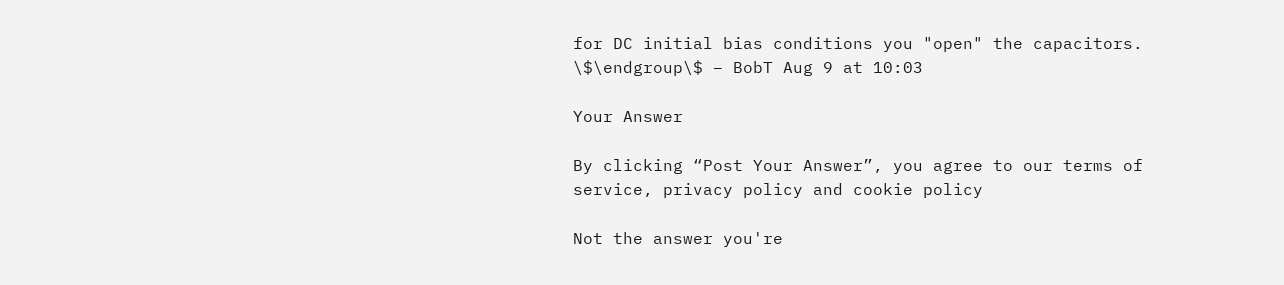for DC initial bias conditions you "open" the capacitors. \$\endgroup\$ – BobT Aug 9 at 10:03

Your Answer

By clicking “Post Your Answer”, you agree to our terms of service, privacy policy and cookie policy

Not the answer you're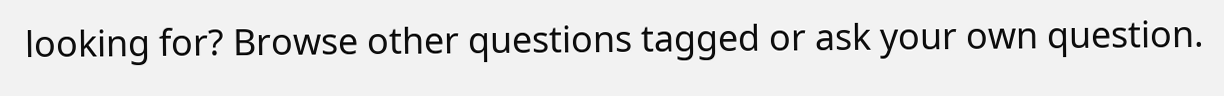looking for? Browse other questions tagged or ask your own question.